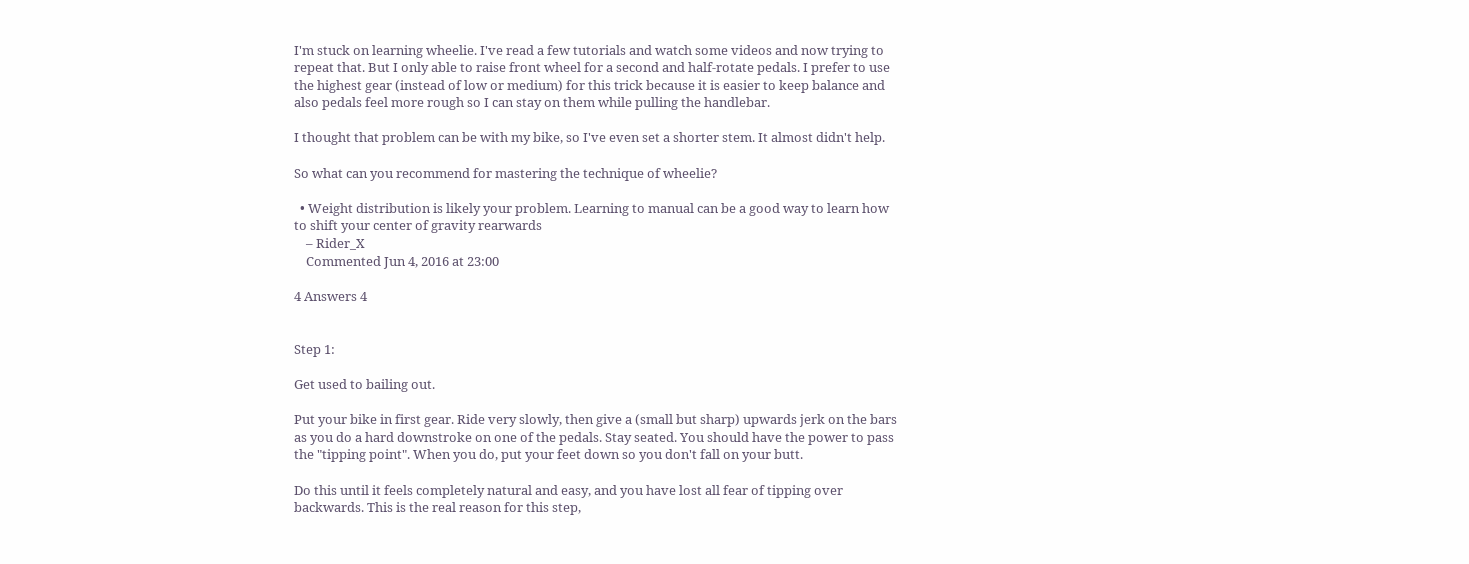I'm stuck on learning wheelie. I've read a few tutorials and watch some videos and now trying to repeat that. But I only able to raise front wheel for a second and half-rotate pedals. I prefer to use the highest gear (instead of low or medium) for this trick because it is easier to keep balance and also pedals feel more rough so I can stay on them while pulling the handlebar.

I thought that problem can be with my bike, so I've even set a shorter stem. It almost didn't help.

So what can you recommend for mastering the technique of wheelie?

  • Weight distribution is likely your problem. Learning to manual can be a good way to learn how to shift your center of gravity rearwards
    – Rider_X
    Commented Jun 4, 2016 at 23:00

4 Answers 4


Step 1:

Get used to bailing out.

Put your bike in first gear. Ride very slowly, then give a (small but sharp) upwards jerk on the bars as you do a hard downstroke on one of the pedals. Stay seated. You should have the power to pass the "tipping point". When you do, put your feet down so you don't fall on your butt.

Do this until it feels completely natural and easy, and you have lost all fear of tipping over backwards. This is the real reason for this step,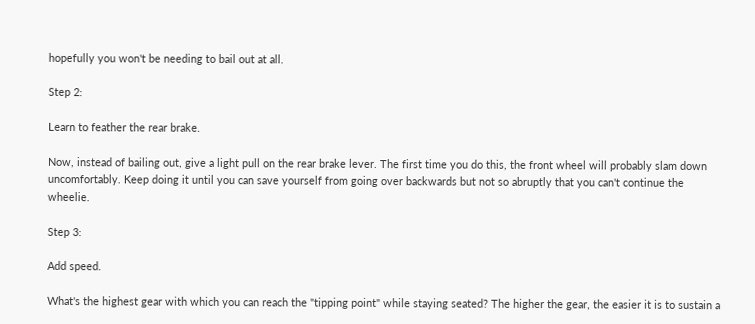hopefully you won't be needing to bail out at all.

Step 2:

Learn to feather the rear brake.

Now, instead of bailing out, give a light pull on the rear brake lever. The first time you do this, the front wheel will probably slam down uncomfortably. Keep doing it until you can save yourself from going over backwards but not so abruptly that you can't continue the wheelie.

Step 3:

Add speed.

What's the highest gear with which you can reach the "tipping point" while staying seated? The higher the gear, the easier it is to sustain a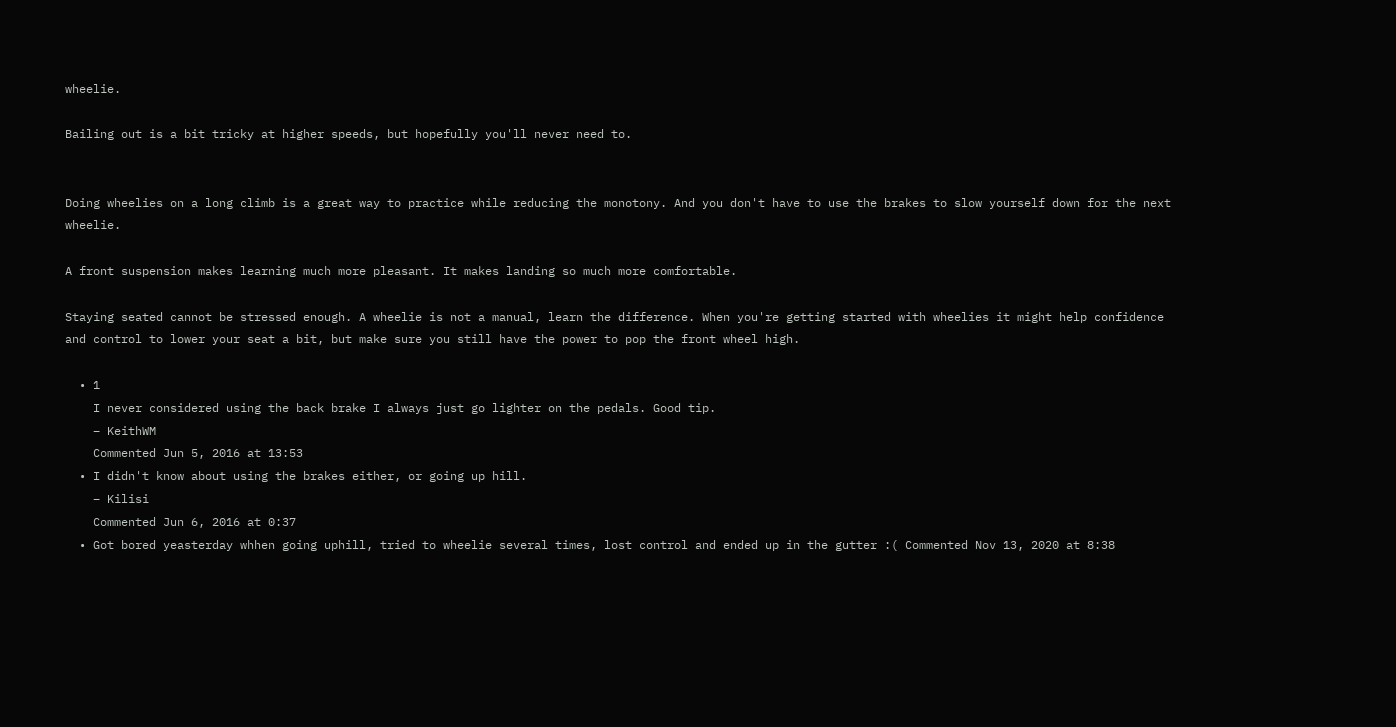wheelie.

Bailing out is a bit tricky at higher speeds, but hopefully you'll never need to.


Doing wheelies on a long climb is a great way to practice while reducing the monotony. And you don't have to use the brakes to slow yourself down for the next wheelie.

A front suspension makes learning much more pleasant. It makes landing so much more comfortable.

Staying seated cannot be stressed enough. A wheelie is not a manual, learn the difference. When you're getting started with wheelies it might help confidence and control to lower your seat a bit, but make sure you still have the power to pop the front wheel high.

  • 1
    I never considered using the back brake I always just go lighter on the pedals. Good tip.
    – KeithWM
    Commented Jun 5, 2016 at 13:53
  • I didn't know about using the brakes either, or going up hill.
    – Kilisi
    Commented Jun 6, 2016 at 0:37
  • Got bored yeasterday whhen going uphill, tried to wheelie several times, lost control and ended up in the gutter :( Commented Nov 13, 2020 at 8:38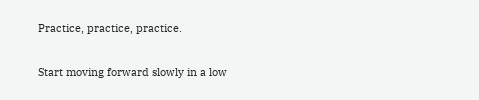Practice, practice, practice.

Start moving forward slowly in a low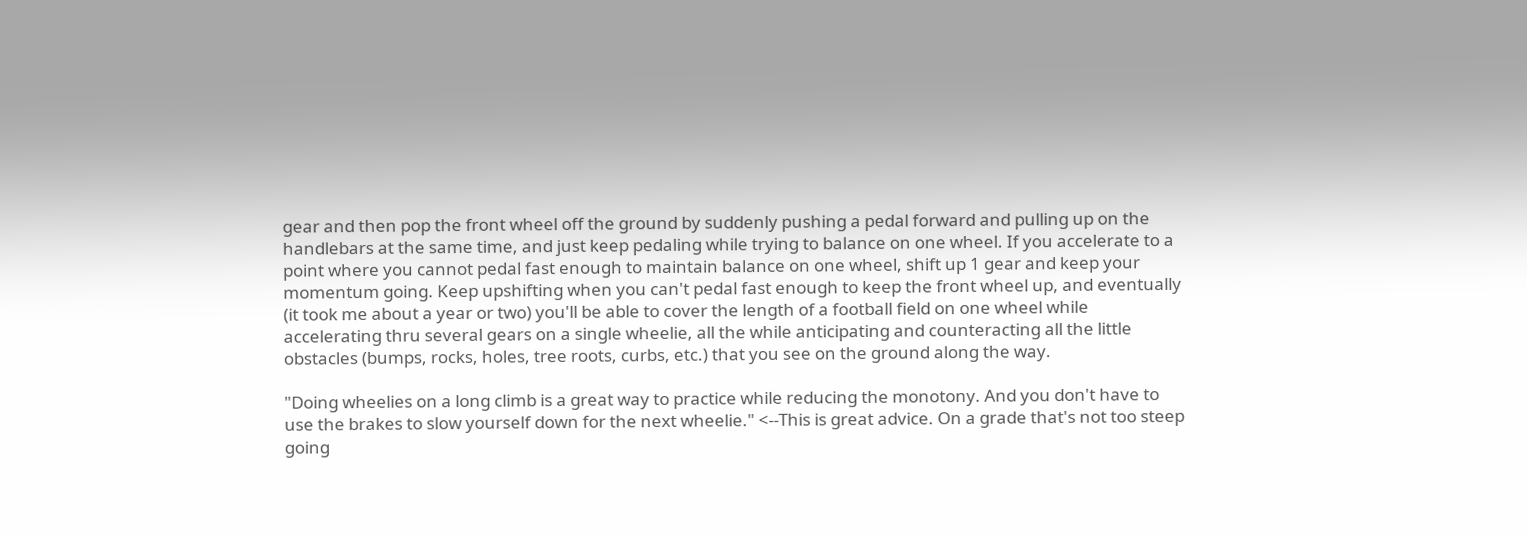gear and then pop the front wheel off the ground by suddenly pushing a pedal forward and pulling up on the handlebars at the same time, and just keep pedaling while trying to balance on one wheel. If you accelerate to a point where you cannot pedal fast enough to maintain balance on one wheel, shift up 1 gear and keep your momentum going. Keep upshifting when you can't pedal fast enough to keep the front wheel up, and eventually (it took me about a year or two) you'll be able to cover the length of a football field on one wheel while accelerating thru several gears on a single wheelie, all the while anticipating and counteracting all the little obstacles (bumps, rocks, holes, tree roots, curbs, etc.) that you see on the ground along the way.

"Doing wheelies on a long climb is a great way to practice while reducing the monotony. And you don't have to use the brakes to slow yourself down for the next wheelie." <--This is great advice. On a grade that's not too steep going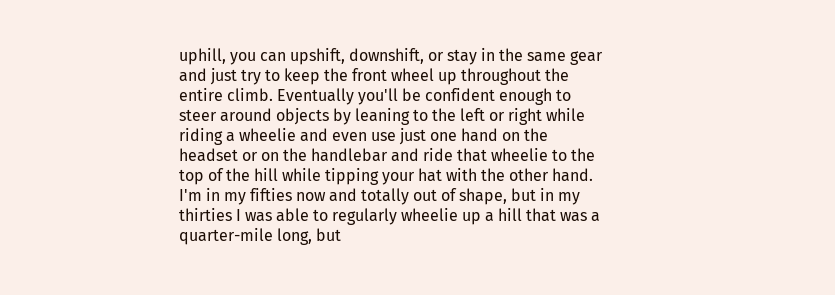uphill, you can upshift, downshift, or stay in the same gear and just try to keep the front wheel up throughout the entire climb. Eventually you'll be confident enough to steer around objects by leaning to the left or right while riding a wheelie and even use just one hand on the headset or on the handlebar and ride that wheelie to the top of the hill while tipping your hat with the other hand. I'm in my fifties now and totally out of shape, but in my thirties I was able to regularly wheelie up a hill that was a quarter-mile long, but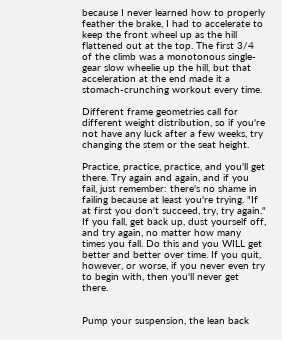because I never learned how to properly feather the brake, I had to accelerate to keep the front wheel up as the hill flattened out at the top. The first 3/4 of the climb was a monotonous single-gear slow wheelie up the hill, but that acceleration at the end made it a stomach-crunching workout every time.

Different frame geometries call for different weight distribution, so if you're not have any luck after a few weeks, try changing the stem or the seat height.

Practice, practice, practice, and you'll get there. Try again and again, and if you fail, just remember: there's no shame in failing because at least you're trying. "If at first you don't succeed, try, try again." If you fall, get back up, dust yourself off, and try again, no matter how many times you fall. Do this and you WILL get better and better over time. If you quit, however, or worse, if you never even try to begin with, then you'll never get there.


Pump your suspension, the lean back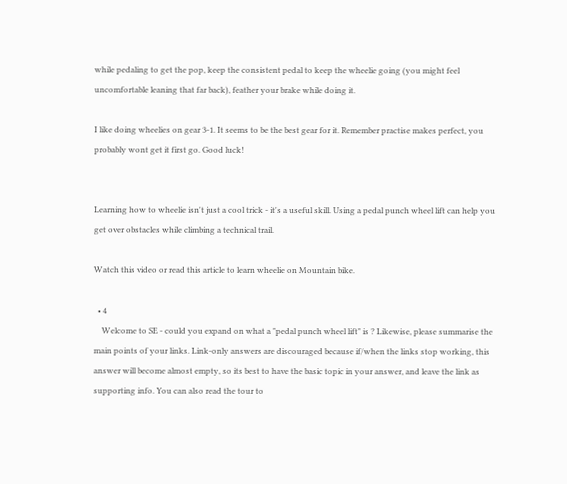while pedaling to get the pop, keep the consistent pedal to keep the wheelie going (you might feel uncomfortable leaning that far back), feather your brake while doing it.

I like doing wheelies on gear 3-1. It seems to be the best gear for it. Remember practise makes perfect, you probably wont get it first go. Good luck!


Learning how to wheelie isn't just a cool trick - it's a useful skill. Using a pedal punch wheel lift can help you get over obstacles while climbing a technical trail.

Watch this video or read this article to learn wheelie on Mountain bike.

  • 4
    Welcome to SE - could you expand on what a "pedal punch wheel lift" is ? Likewise, please summarise the main points of your links. Link-only answers are discouraged because if/when the links stop working, this answer will become almost empty, so its best to have the basic topic in your answer, and leave the link as supporting info. You can also read the tour to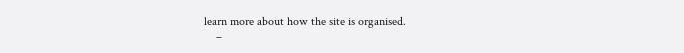learn more about how the site is organised.
    –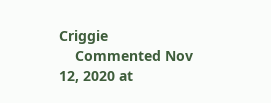Criggie
    Commented Nov 12, 2020 at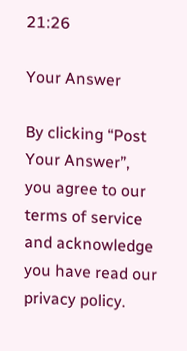21:26

Your Answer

By clicking “Post Your Answer”, you agree to our terms of service and acknowledge you have read our privacy policy.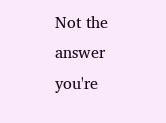Not the answer you're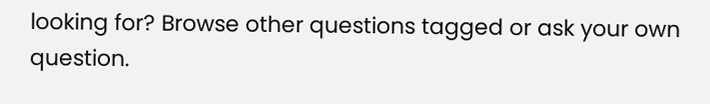looking for? Browse other questions tagged or ask your own question.